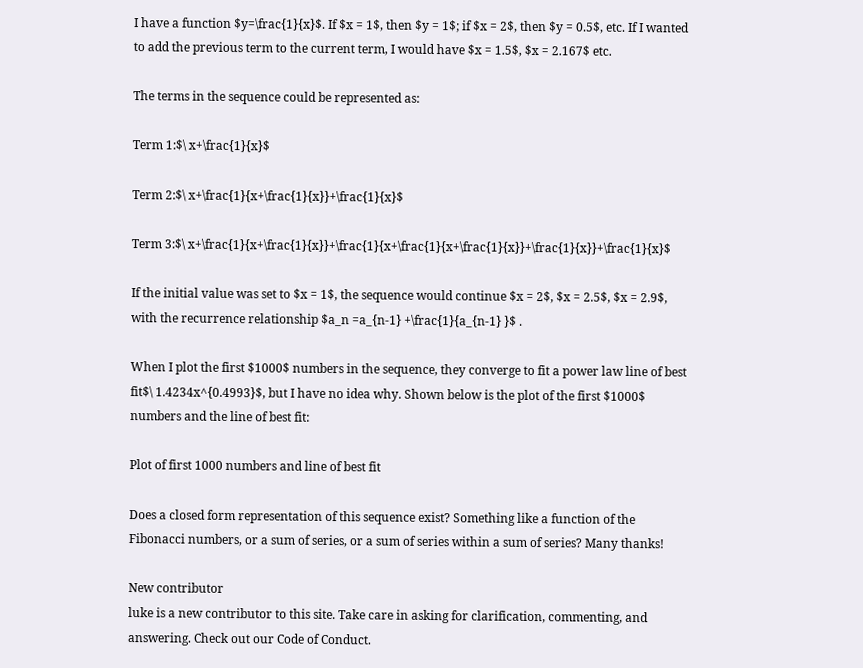I have a function $y=\frac{1}{x}$. If $x = 1$, then $y = 1$; if $x = 2$, then $y = 0.5$, etc. If I wanted to add the previous term to the current term, I would have $x = 1.5$, $x = 2.167$ etc.

The terms in the sequence could be represented as:

Term 1:$\ x+\frac{1}{x}$

Term 2:$\ x+\frac{1}{x+\frac{1}{x}}+\frac{1}{x}$

Term 3:$\ x+\frac{1}{x+\frac{1}{x}}+\frac{1}{x+\frac{1}{x+\frac{1}{x}}+\frac{1}{x}}+\frac{1}{x}$

If the initial value was set to $x = 1$, the sequence would continue $x = 2$, $x = 2.5$, $x = 2.9$, with the recurrence relationship $a_n =a_{n-1} +\frac{1}{a_{n-1} }$ .

When I plot the first $1000$ numbers in the sequence, they converge to fit a power law line of best fit$\ 1.4234x^{0.4993}$, but I have no idea why. Shown below is the plot of the first $1000$ numbers and the line of best fit:

Plot of first 1000 numbers and line of best fit

Does a closed form representation of this sequence exist? Something like a function of the Fibonacci numbers, or a sum of series, or a sum of series within a sum of series? Many thanks!

New contributor
luke is a new contributor to this site. Take care in asking for clarification, commenting, and answering. Check out our Code of Conduct.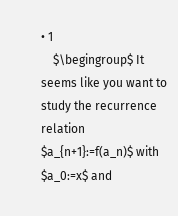• 1
    $\begingroup$ It seems like you want to study the recurrence relation $a_{n+1}:=f(a_n)$ with $a_0:=x$ and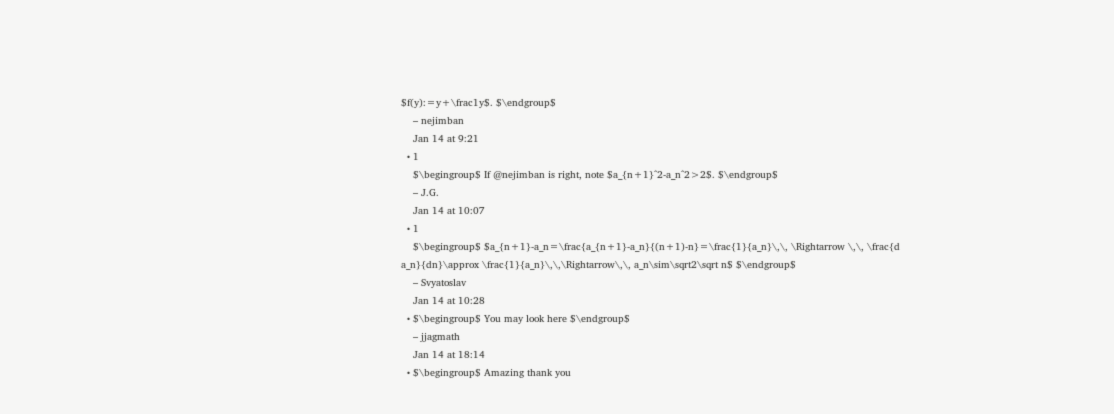$f(y):=y+\frac1y$. $\endgroup$
    – nejimban
    Jan 14 at 9:21
  • 1
    $\begingroup$ If @nejimban is right, note $a_{n+1}^2-a_n^2>2$. $\endgroup$
    – J.G.
    Jan 14 at 10:07
  • 1
    $\begingroup$ $a_{n+1}-a_n=\frac{a_{n+1}-a_n}{(n+1)-n}=\frac{1}{a_n}\,\, \Rightarrow \,\, \frac{d a_n}{dn}\approx \frac{1}{a_n}\,\,\Rightarrow\,\, a_n\sim\sqrt2\sqrt n$ $\endgroup$
    – Svyatoslav
    Jan 14 at 10:28
  • $\begingroup$ You may look here $\endgroup$
    – jjagmath
    Jan 14 at 18:14
  • $\begingroup$ Amazing thank you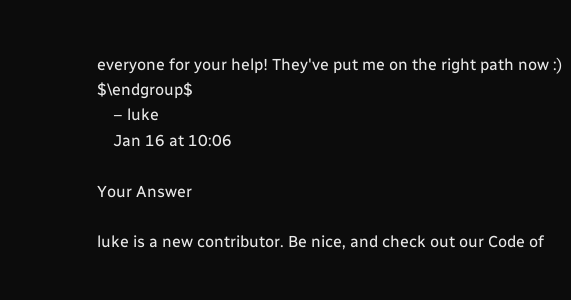everyone for your help! They've put me on the right path now :) $\endgroup$
    – luke
    Jan 16 at 10:06

Your Answer

luke is a new contributor. Be nice, and check out our Code of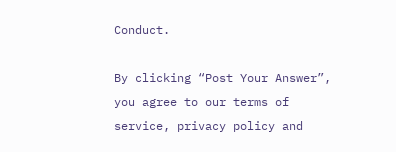Conduct.

By clicking “Post Your Answer”, you agree to our terms of service, privacy policy and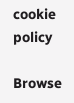cookie policy

Browse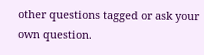other questions tagged or ask your own question.